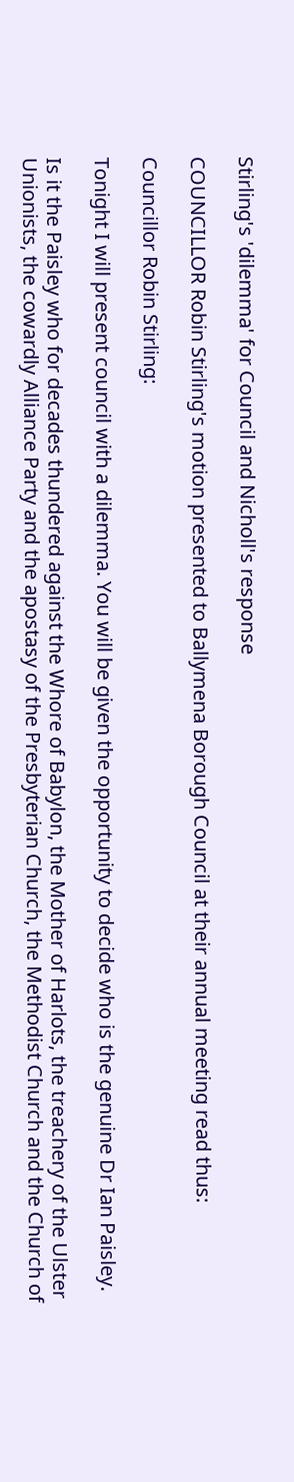Stirling's 'dilemma' for Council and Nicholl's response

COUNCILLOR Robin Stirling's motion presented to Ballymena Borough Council at their annual meeting read thus:

Councillor Robin Stirling:

Tonight I will present council with a dilemma. You will be given the opportunity to decide who is the genuine Dr Ian Paisley.

Is it the Paisley who for decades thundered against the Whore of Babylon, the Mother of Harlots, the treachery of the Ulster Unionists, the cowardly Alliance Party and the apostasy of the Presbyterian Church, the Methodist Church and the Church of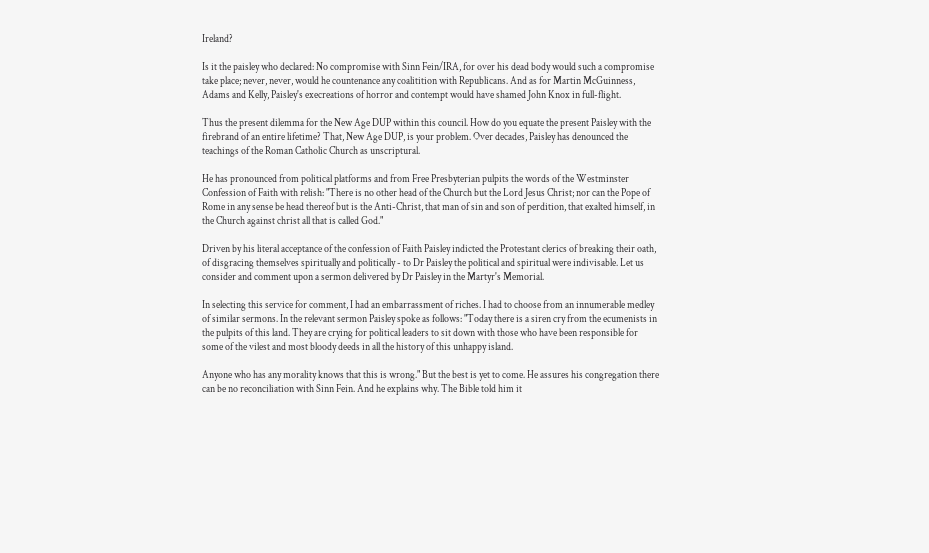Ireland?

Is it the paisley who declared: No compromise with Sinn Fein/IRA, for over his dead body would such a compromise take place; never, never, would he countenance any coalitition with Republicans. And as for Martin McGuinness, Adams and Kelly, Paisley's execreations of horror and contempt would have shamed John Knox in full-flight.

Thus the present dilemma for the New Age DUP within this council. How do you equate the present Paisley with the firebrand of an entire lifetime? That, New Age DUP, is your problem. Over decades, Paisley has denounced the teachings of the Roman Catholic Church as unscriptural.

He has pronounced from political platforms and from Free Presbyterian pulpits the words of the Westminster Confession of Faith with relish: "There is no other head of the Church but the Lord Jesus Christ; nor can the Pope of Rome in any sense be head thereof but is the Anti-Christ, that man of sin and son of perdition, that exalted himself, in the Church against christ all that is called God."

Driven by his literal acceptance of the confession of Faith Paisley indicted the Protestant clerics of breaking their oath, of disgracing themselves spiritually and politically - to Dr Paisley the political and spiritual were indivisable. Let us consider and comment upon a sermon delivered by Dr Paisley in the Martyr's Memorial.

In selecting this service for comment, I had an embarrassment of riches. I had to choose from an innumerable medley of similar sermons. In the relevant sermon Paisley spoke as follows: "Today there is a siren cry from the ecumenists in the pulpits of this land. They are crying for political leaders to sit down with those who have been responsible for some of the vilest and most bloody deeds in all the history of this unhappy island.

Anyone who has any morality knows that this is wrong." But the best is yet to come. He assures his congregation there can be no reconciliation with Sinn Fein. And he explains why. The Bible told him it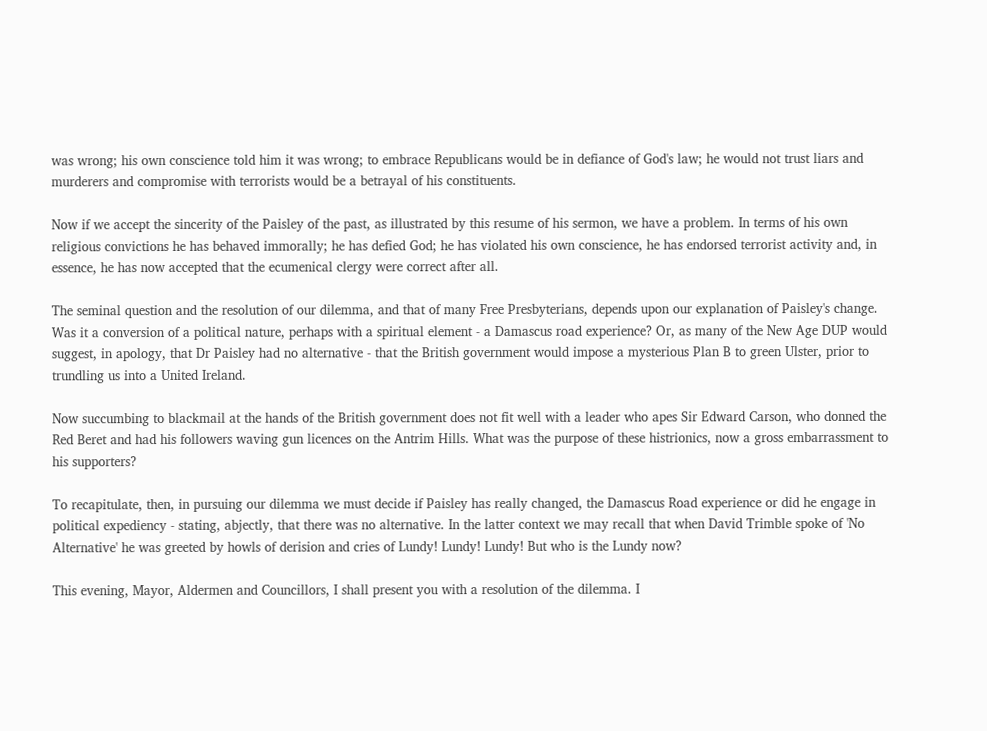was wrong; his own conscience told him it was wrong; to embrace Republicans would be in defiance of God's law; he would not trust liars and murderers and compromise with terrorists would be a betrayal of his constituents.

Now if we accept the sincerity of the Paisley of the past, as illustrated by this resume of his sermon, we have a problem. In terms of his own religious convictions he has behaved immorally; he has defied God; he has violated his own conscience, he has endorsed terrorist activity and, in essence, he has now accepted that the ecumenical clergy were correct after all.

The seminal question and the resolution of our dilemma, and that of many Free Presbyterians, depends upon our explanation of Paisley's change. Was it a conversion of a political nature, perhaps with a spiritual element - a Damascus road experience? Or, as many of the New Age DUP would suggest, in apology, that Dr Paisley had no alternative - that the British government would impose a mysterious Plan B to green Ulster, prior to trundling us into a United Ireland.

Now succumbing to blackmail at the hands of the British government does not fit well with a leader who apes Sir Edward Carson, who donned the Red Beret and had his followers waving gun licences on the Antrim Hills. What was the purpose of these histrionics, now a gross embarrassment to his supporters?

To recapitulate, then, in pursuing our dilemma we must decide if Paisley has really changed, the Damascus Road experience or did he engage in political expediency - stating, abjectly, that there was no alternative. In the latter context we may recall that when David Trimble spoke of 'No Alternative' he was greeted by howls of derision and cries of Lundy! Lundy! Lundy! But who is the Lundy now?

This evening, Mayor, Aldermen and Councillors, I shall present you with a resolution of the dilemma. I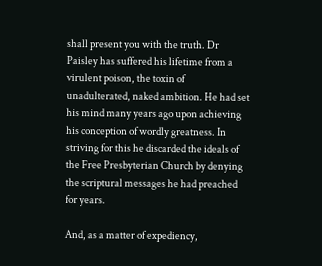shall present you with the truth. Dr Paisley has suffered his lifetime from a virulent poison, the toxin of unadulterated, naked ambition. He had set his mind many years ago upon achieving his conception of wordly greatness. In striving for this he discarded the ideals of the Free Presbyterian Church by denying the scriptural messages he had preached for years.

And, as a matter of expediency,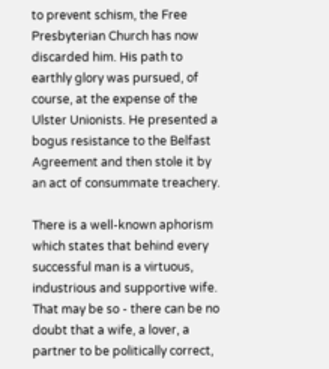to prevent schism, the Free Presbyterian Church has now discarded him. His path to earthly glory was pursued, of course, at the expense of the Ulster Unionists. He presented a bogus resistance to the Belfast Agreement and then stole it by an act of consummate treachery.

There is a well-known aphorism which states that behind every successful man is a virtuous, industrious and supportive wife. That may be so - there can be no doubt that a wife, a lover, a partner to be politically correct,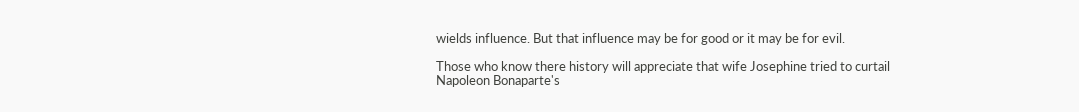wields influence. But that influence may be for good or it may be for evil.

Those who know there history will appreciate that wife Josephine tried to curtail Napoleon Bonaparte's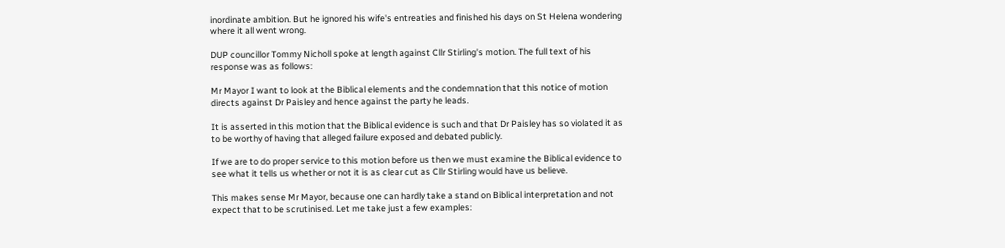inordinate ambition. But he ignored his wife's entreaties and finished his days on St Helena wondering where it all went wrong.

DUP councillor Tommy Nicholl spoke at length against Cllr Stirling's motion. The full text of his response was as follows:

Mr Mayor I want to look at the Biblical elements and the condemnation that this notice of motion directs against Dr Paisley and hence against the party he leads.

It is asserted in this motion that the Biblical evidence is such and that Dr Paisley has so violated it as to be worthy of having that alleged failure exposed and debated publicly.

If we are to do proper service to this motion before us then we must examine the Biblical evidence to see what it tells us whether or not it is as clear cut as Cllr Stirling would have us believe.

This makes sense Mr Mayor, because one can hardly take a stand on Biblical interpretation and not expect that to be scrutinised. Let me take just a few examples: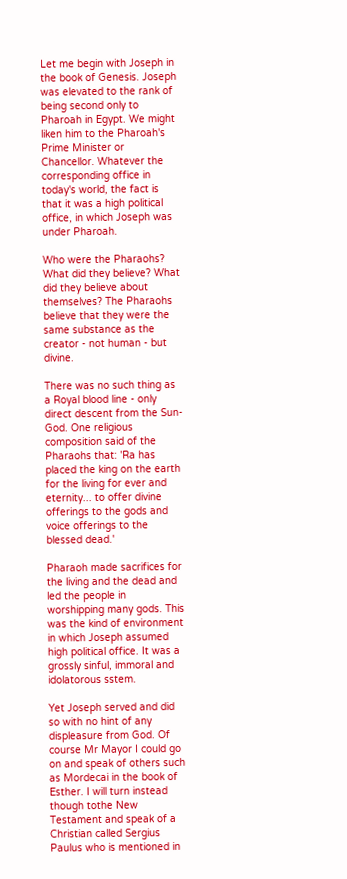Let me begin with Joseph in the book of Genesis. Joseph was elevated to the rank of being second only to Pharoah in Egypt. We might liken him to the Pharoah's Prime Minister or Chancellor. Whatever the corresponding office in today's world, the fact is that it was a high political office, in which Joseph was under Pharoah.

Who were the Pharaohs? What did they believe? What did they believe about themselves? The Pharaohs believe that they were the same substance as the creator - not human - but divine.

There was no such thing as a Royal blood line - only direct descent from the Sun-God. One religious composition said of the Pharaohs that: 'Ra has placed the king on the earth for the living for ever and eternity... to offer divine offerings to the gods and voice offerings to the blessed dead.'

Pharaoh made sacrifices for the living and the dead and led the people in worshipping many gods. This was the kind of environment in which Joseph assumed high political office. It was a grossly sinful, immoral and idolatorous sstem.

Yet Joseph served and did so with no hint of any displeasure from God. Of course Mr Mayor I could go on and speak of others such as Mordecai in the book of Esther. I will turn instead though tothe New Testament and speak of a Christian called Sergius Paulus who is mentioned in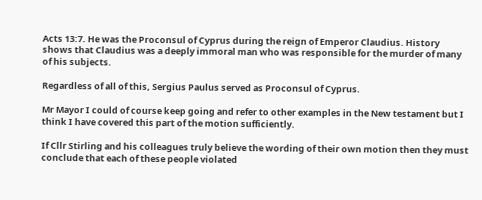Acts 13:7. He was the Proconsul of Cyprus during the reign of Emperor Claudius. History shows that Claudius was a deeply immoral man who was responsible for the murder of many of his subjects.

Regardless of all of this, Sergius Paulus served as Proconsul of Cyprus.

Mr Mayor I could of course keep going and refer to other examples in the New testament but I think I have covered this part of the motion sufficiently.

If Cllr Stirling and his colleagues truly believe the wording of their own motion then they must conclude that each of these people violated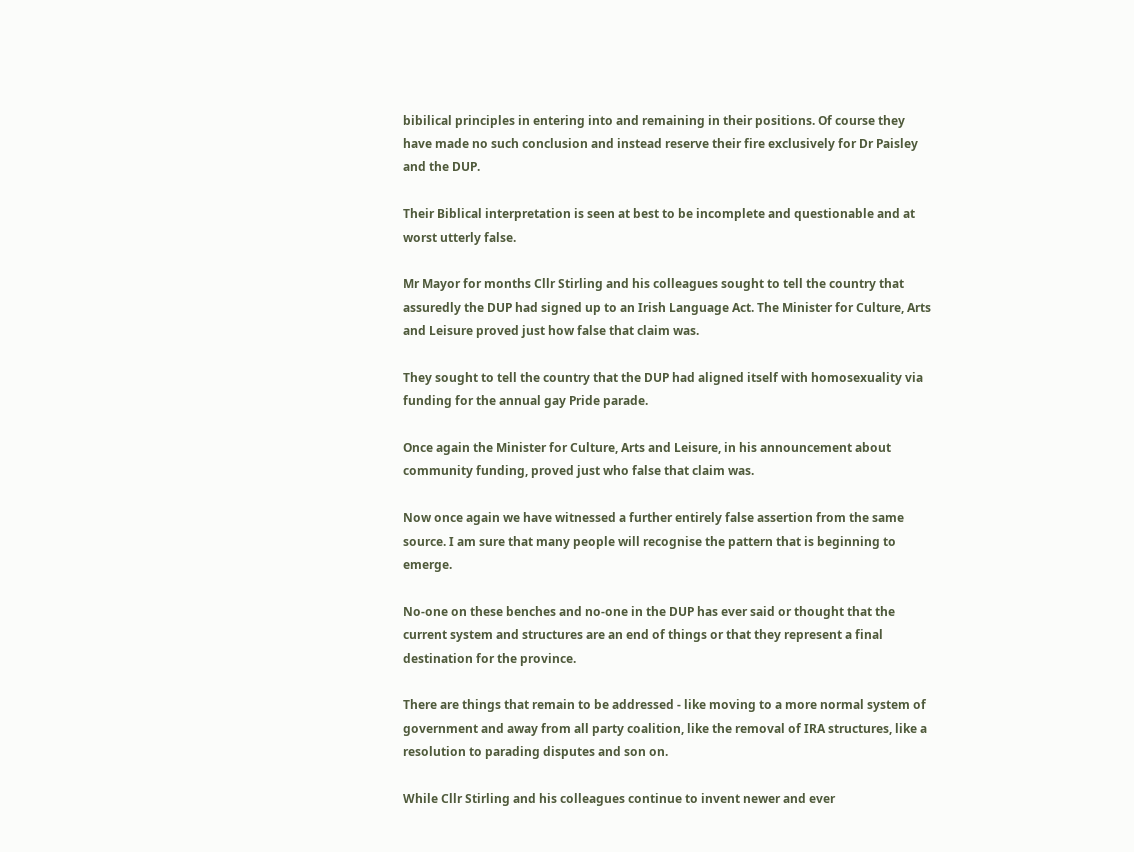bibilical principles in entering into and remaining in their positions. Of course they have made no such conclusion and instead reserve their fire exclusively for Dr Paisley and the DUP.

Their Biblical interpretation is seen at best to be incomplete and questionable and at worst utterly false.

Mr Mayor for months Cllr Stirling and his colleagues sought to tell the country that assuredly the DUP had signed up to an Irish Language Act. The Minister for Culture, Arts and Leisure proved just how false that claim was.

They sought to tell the country that the DUP had aligned itself with homosexuality via funding for the annual gay Pride parade.

Once again the Minister for Culture, Arts and Leisure, in his announcement about community funding, proved just who false that claim was.

Now once again we have witnessed a further entirely false assertion from the same source. I am sure that many people will recognise the pattern that is beginning to emerge.

No-one on these benches and no-one in the DUP has ever said or thought that the current system and structures are an end of things or that they represent a final destination for the province.

There are things that remain to be addressed - like moving to a more normal system of government and away from all party coalition, like the removal of IRA structures, like a resolution to parading disputes and son on.

While Cllr Stirling and his colleagues continue to invent newer and ever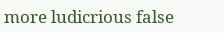more ludicrious false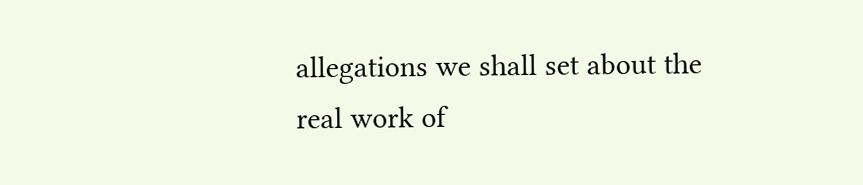allegations we shall set about the real work of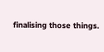finalising those things.